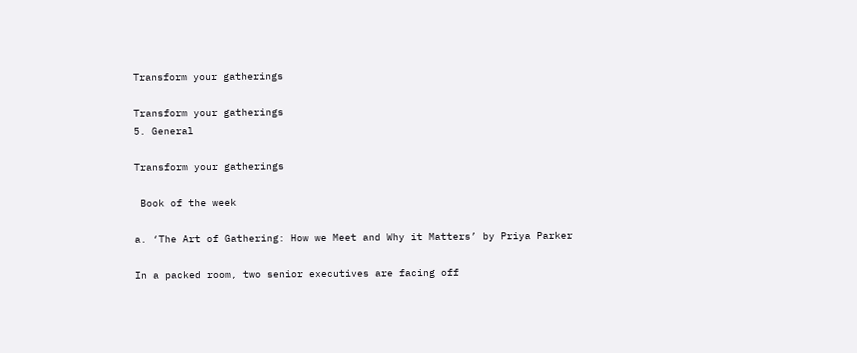Transform your gatherings

Transform your gatherings
5. General

Transform your gatherings

 Book of the week

a. ‘The Art of Gathering: How we Meet and Why it Matters’ by Priya Parker

In a packed room, two senior executives are facing off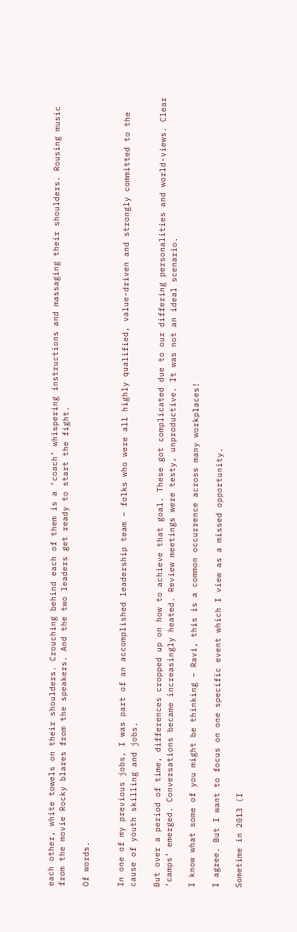each other, white towels on their shoulders. Crouching behind each of them is a ‘coach’ whispering instructions and massaging their shoulders. Rousing music from the movie Rocky blares from the speakers. And the two leaders get ready to start the fight.

Of words.


In one of my previous jobs, I was part of an accomplished leadership team – folks who were all highly qualified, value-driven and strongly committed to the cause of youth skilling and jobs.

But over a period of time, differences cropped up on how to achieve that goal. These got complicated due to our differing personalities and world-views. Clear ‘camps’ emerged. Conversations became increasingly heated. Review meetings were testy, unproductive. It was not an ideal scenario.

I know what some of you might be thinking – Ravi, this is a common occurrence across many workplaces!

I agree. But I want to focus on one specific event which I view as a missed opportunity.

Sometime in 2013 (I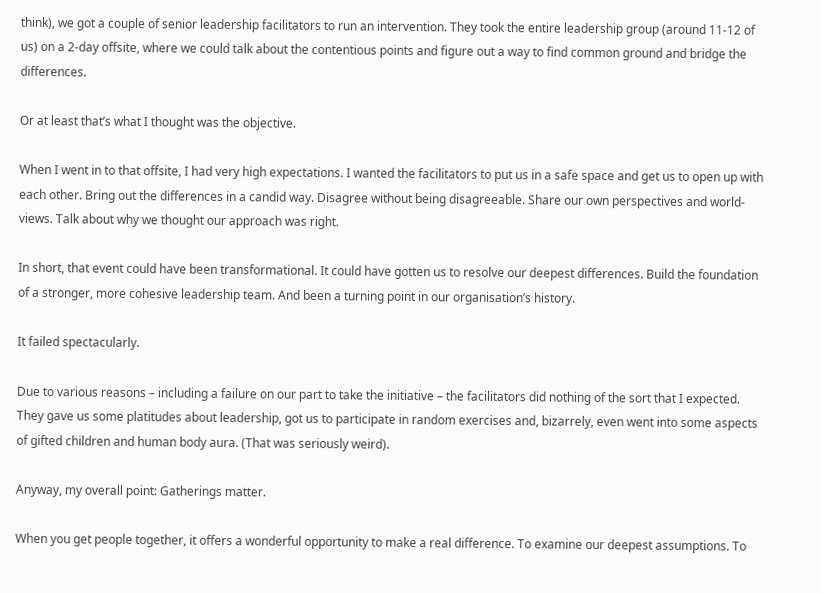think), we got a couple of senior leadership facilitators to run an intervention. They took the entire leadership group (around 11-12 of us) on a 2-day offsite, where we could talk about the contentious points and figure out a way to find common ground and bridge the differences.

Or at least that’s what I thought was the objective.

When I went in to that offsite, I had very high expectations. I wanted the facilitators to put us in a safe space and get us to open up with each other. Bring out the differences in a candid way. Disagree without being disagreeable. Share our own perspectives and world-views. Talk about why we thought our approach was right.

In short, that event could have been transformational. It could have gotten us to resolve our deepest differences. Build the foundation of a stronger, more cohesive leadership team. And been a turning point in our organisation’s history.

It failed spectacularly.

Due to various reasons – including a failure on our part to take the initiative – the facilitators did nothing of the sort that I expected. They gave us some platitudes about leadership, got us to participate in random exercises and, bizarrely, even went into some aspects of gifted children and human body aura. (That was seriously weird).

Anyway, my overall point: Gatherings matter.

When you get people together, it offers a wonderful opportunity to make a real difference. To examine our deepest assumptions. To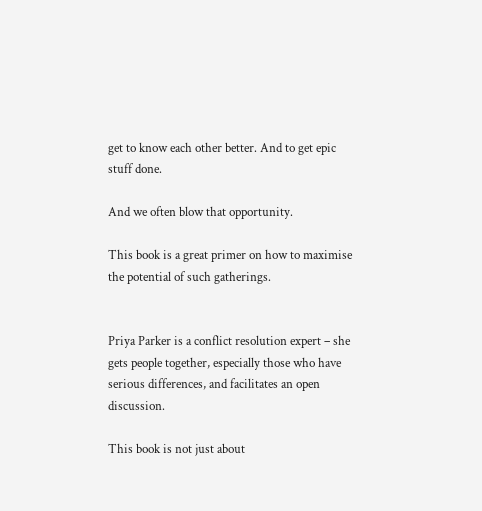get to know each other better. And to get epic stuff done.

And we often blow that opportunity.

This book is a great primer on how to maximise the potential of such gatherings.


Priya Parker is a conflict resolution expert – she gets people together, especially those who have serious differences, and facilitates an open discussion.

This book is not just about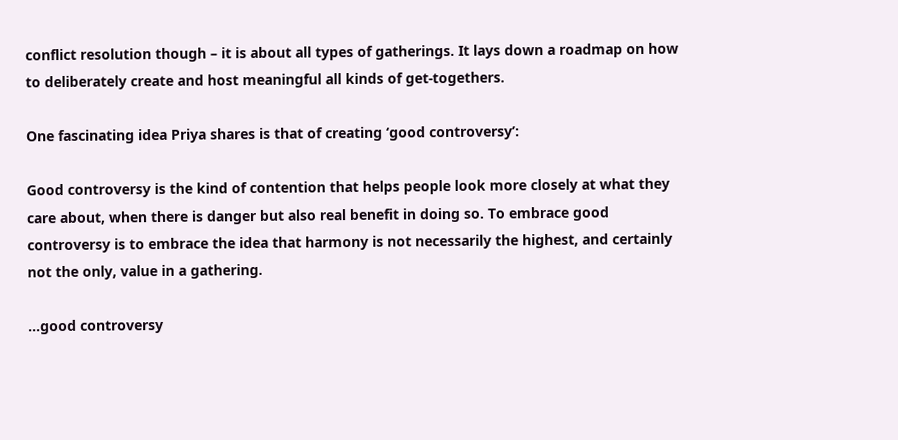conflict resolution though – it is about all types of gatherings. It lays down a roadmap on how to deliberately create and host meaningful all kinds of get-togethers.

One fascinating idea Priya shares is that of creating ‘good controversy’:

Good controversy is the kind of contention that helps people look more closely at what they care about, when there is danger but also real benefit in doing so. To embrace good controversy is to embrace the idea that harmony is not necessarily the highest, and certainly not the only, value in a gathering.

…good controversy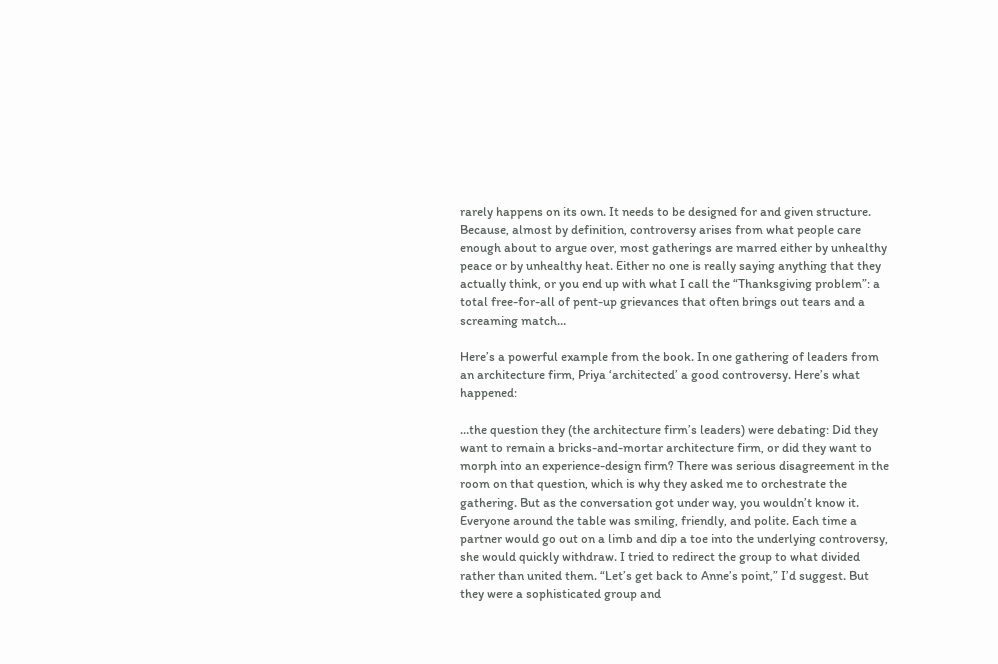rarely happens on its own. It needs to be designed for and given structure. Because, almost by definition, controversy arises from what people care enough about to argue over, most gatherings are marred either by unhealthy peace or by unhealthy heat. Either no one is really saying anything that they actually think, or you end up with what I call the “Thanksgiving problem”: a total free-for-all of pent-up grievances that often brings out tears and a screaming match…

Here’s a powerful example from the book. In one gathering of leaders from an architecture firm, Priya ‘architected’ a good controversy. Here’s what happened:

…the question they (the architecture firm’s leaders) were debating: Did they want to remain a bricks-and-mortar architecture firm, or did they want to morph into an experience-design firm? There was serious disagreement in the room on that question, which is why they asked me to orchestrate the gathering. But as the conversation got under way, you wouldn’t know it. Everyone around the table was smiling, friendly, and polite. Each time a partner would go out on a limb and dip a toe into the underlying controversy, she would quickly withdraw. I tried to redirect the group to what divided rather than united them. “Let’s get back to Anne’s point,” I’d suggest. But they were a sophisticated group and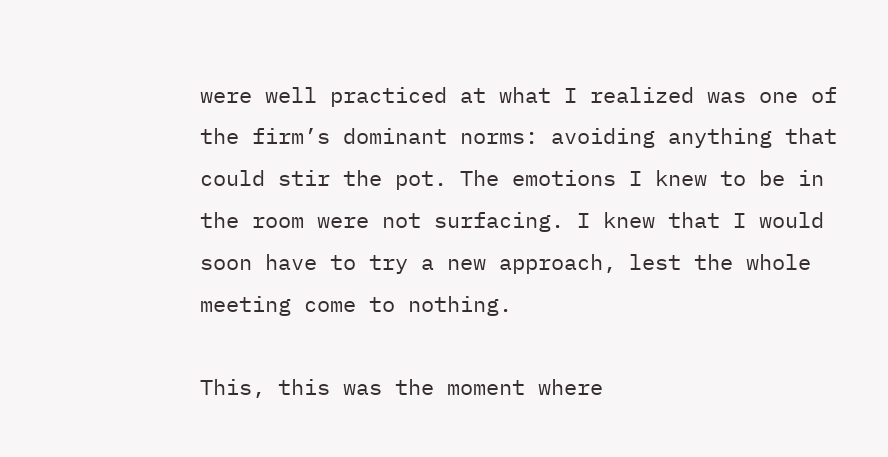were well practiced at what I realized was one of the firm’s dominant norms: avoiding anything that could stir the pot. The emotions I knew to be in the room were not surfacing. I knew that I would soon have to try a new approach, lest the whole meeting come to nothing.

This, this was the moment where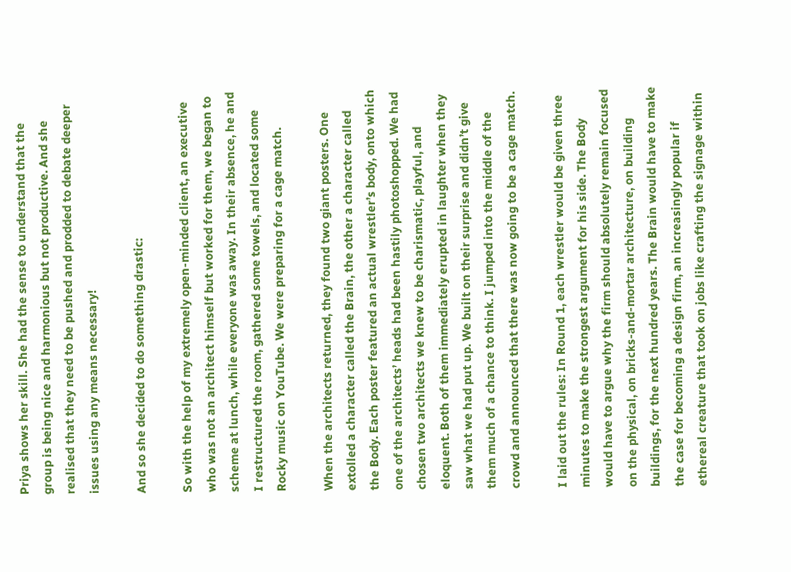Priya shows her skill. She had the sense to understand that the group is being nice and harmonious but not productive. And she realised that they need to be pushed and prodded to debate deeper issues using any means necessary!

And so she decided to do something drastic:

So with the help of my extremely open-minded client, an executive who was not an architect himself but worked for them, we began to scheme at lunch, while everyone was away. In their absence, he and I restructured the room, gathered some towels, and located some Rocky music on YouTube. We were preparing for a cage match.

When the architects returned, they found two giant posters. One extolled a character called the Brain, the other a character called the Body. Each poster featured an actual wrestler’s body, onto which one of the architects’ heads had been hastily photoshopped. We had chosen two architects we knew to be charismatic, playful, and eloquent. Both of them immediately erupted in laughter when they saw what we had put up. We built on their surprise and didn’t give them much of a chance to think. I jumped into the middle of the crowd and announced that there was now going to be a cage match.

I laid out the rules: In Round 1, each wrestler would be given three minutes to make the strongest argument for his side. The Body would have to argue why the firm should absolutely remain focused on the physical, on bricks-and-mortar architecture, on building buildings, for the next hundred years. The Brain would have to make the case for becoming a design firm, an increasingly popular if ethereal creature that took on jobs like crafting the signage within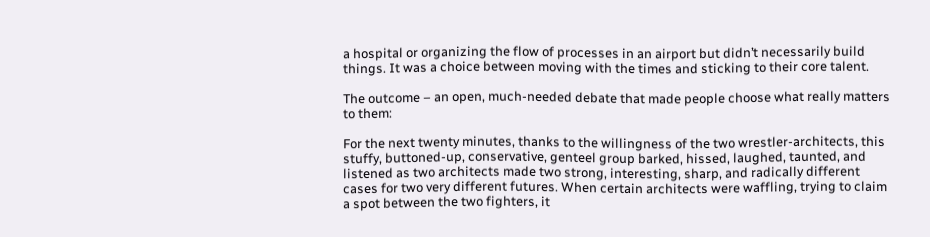a hospital or organizing the flow of processes in an airport but didn’t necessarily build things. It was a choice between moving with the times and sticking to their core talent.

The outcome – an open, much-needed debate that made people choose what really matters to them:

For the next twenty minutes, thanks to the willingness of the two wrestler-architects, this stuffy, buttoned-up, conservative, genteel group barked, hissed, laughed, taunted, and listened as two architects made two strong, interesting, sharp, and radically different cases for two very different futures. When certain architects were waffling, trying to claim a spot between the two fighters, it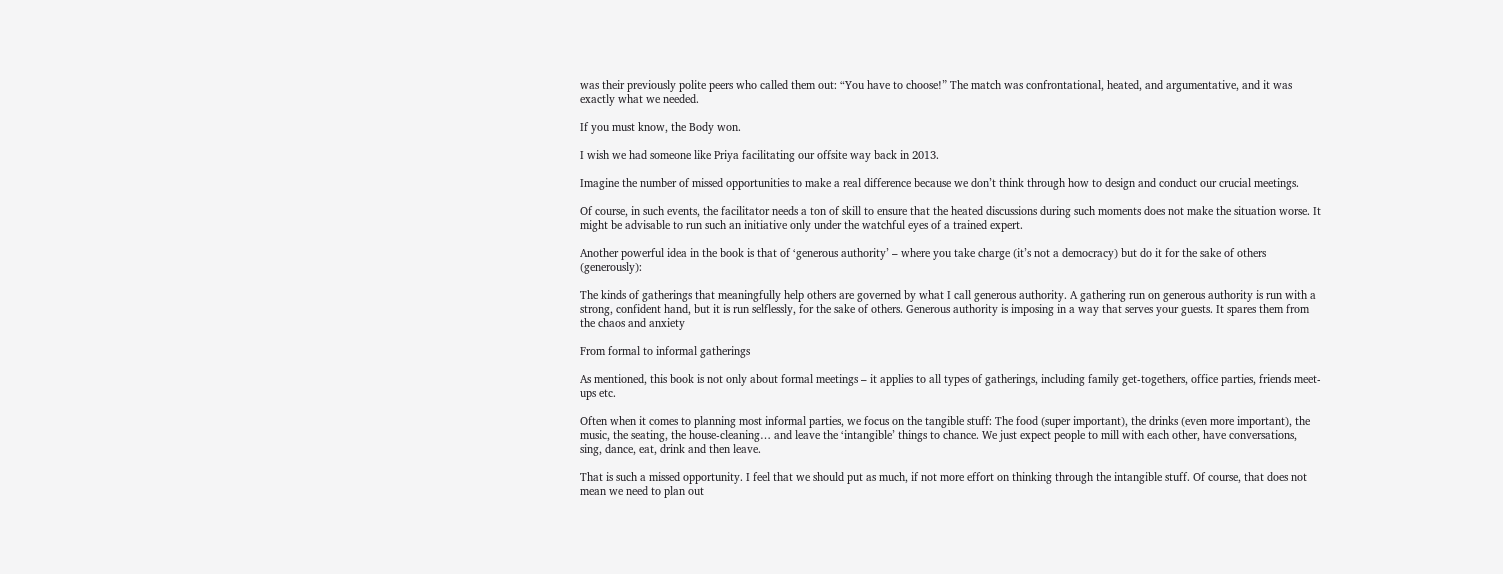was their previously polite peers who called them out: “You have to choose!” The match was confrontational, heated, and argumentative, and it was exactly what we needed.

If you must know, the Body won.

I wish we had someone like Priya facilitating our offsite way back in 2013.

Imagine the number of missed opportunities to make a real difference because we don’t think through how to design and conduct our crucial meetings.

Of course, in such events, the facilitator needs a ton of skill to ensure that the heated discussions during such moments does not make the situation worse. It might be advisable to run such an initiative only under the watchful eyes of a trained expert.

Another powerful idea in the book is that of ‘generous authority’ – where you take charge (it’s not a democracy) but do it for the sake of others (generously):

The kinds of gatherings that meaningfully help others are governed by what I call generous authority. A gathering run on generous authority is run with a strong, confident hand, but it is run selflessly, for the sake of others. Generous authority is imposing in a way that serves your guests. It spares them from the chaos and anxiety

From formal to informal gatherings

As mentioned, this book is not only about formal meetings – it applies to all types of gatherings, including family get-togethers, office parties, friends meet-ups etc.

Often when it comes to planning most informal parties, we focus on the tangible stuff: The food (super important), the drinks (even more important), the music, the seating, the house-cleaning… and leave the ‘intangible’ things to chance. We just expect people to mill with each other, have conversations, sing, dance, eat, drink and then leave.

That is such a missed opportunity. I feel that we should put as much, if not more effort on thinking through the intangible stuff. Of course, that does not mean we need to plan out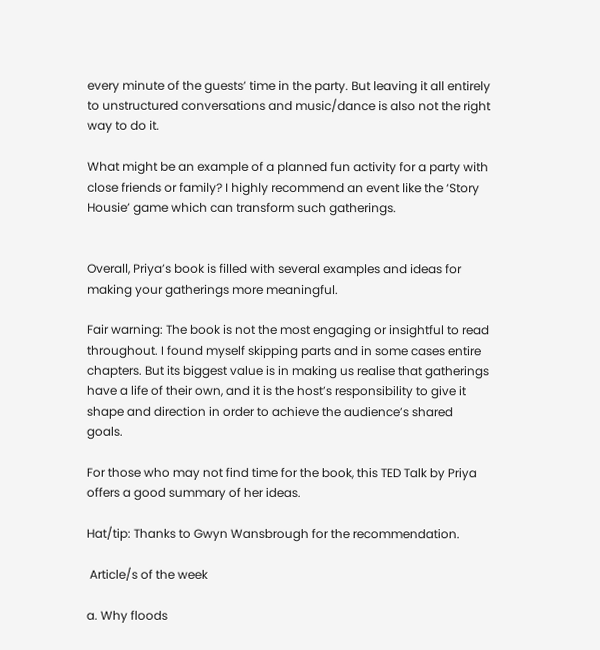every minute of the guests’ time in the party. But leaving it all entirely to unstructured conversations and music/dance is also not the right way to do it.

What might be an example of a planned fun activity for a party with close friends or family? I highly recommend an event like the ‘Story Housie’ game which can transform such gatherings.


Overall, Priya’s book is filled with several examples and ideas for making your gatherings more meaningful.

Fair warning: The book is not the most engaging or insightful to read throughout. I found myself skipping parts and in some cases entire chapters. But its biggest value is in making us realise that gatherings have a life of their own, and it is the host’s responsibility to give it shape and direction in order to achieve the audience’s shared goals.

For those who may not find time for the book, this TED Talk by Priya offers a good summary of her ideas.

Hat/tip: Thanks to Gwyn Wansbrough for the recommendation.

 Article/s of the week

a. Why floods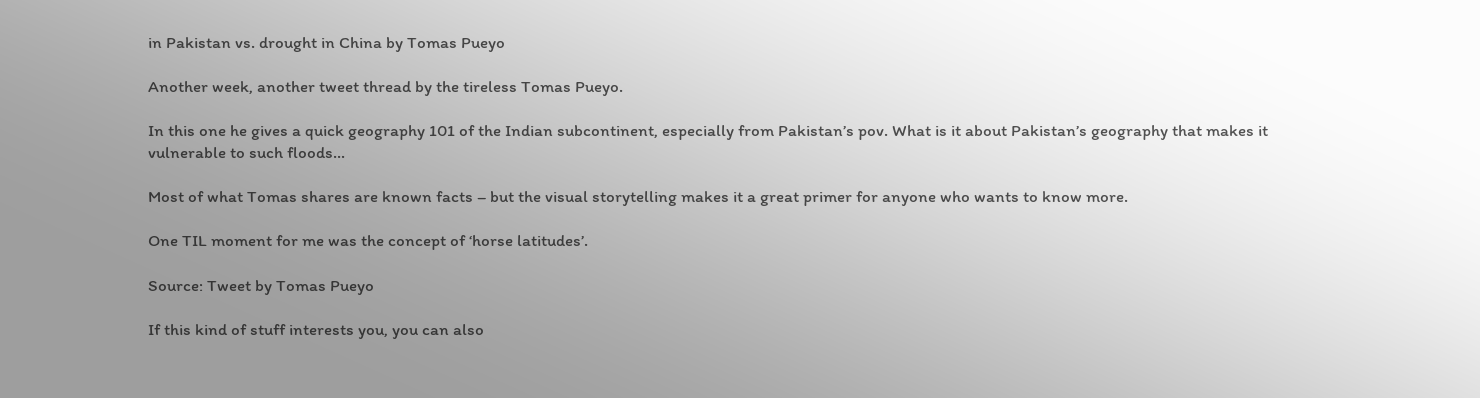in Pakistan vs. drought in China by Tomas Pueyo

Another week, another tweet thread by the tireless Tomas Pueyo.

In this one he gives a quick geography 101 of the Indian subcontinent, especially from Pakistan’s pov. What is it about Pakistan’s geography that makes it vulnerable to such floods…

Most of what Tomas shares are known facts – but the visual storytelling makes it a great primer for anyone who wants to know more.

One TIL moment for me was the concept of ‘horse latitudes’.

Source: Tweet by Tomas Pueyo

If this kind of stuff interests you, you can also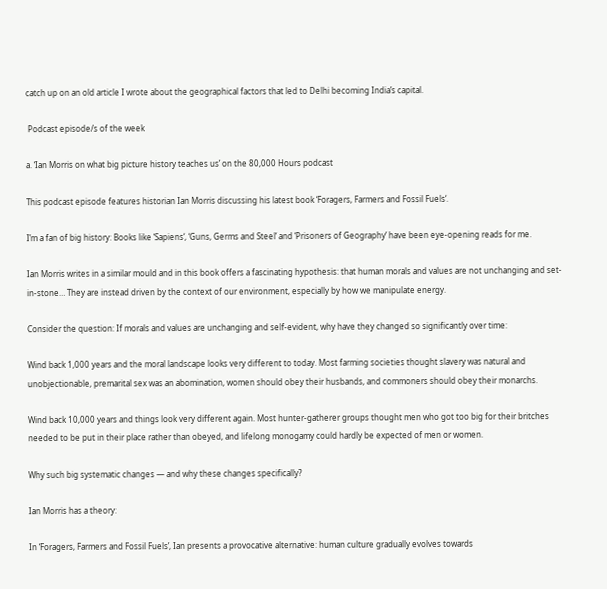catch up on an old article I wrote about the geographical factors that led to Delhi becoming India’s capital.

 Podcast episode/s of the week

a. ‘Ian Morris on what big picture history teaches us’ on the 80,000 Hours podcast

This podcast episode features historian Ian Morris discussing his latest book ‘Foragers, Farmers and Fossil Fuels‘.

I’m a fan of big history: Books like ‘Sapiens‘, ‘Guns, Germs and Steel‘ and ‘Prisoners of Geography‘ have been eye-opening reads for me.

Ian Morris writes in a similar mould and in this book offers a fascinating hypothesis: that human morals and values are not unchanging and set-in-stone… They are instead driven by the context of our environment, especially by how we manipulate energy.

Consider the question: If morals and values are unchanging and self-evident, why have they changed so significantly over time:

Wind back 1,000 years and the moral landscape looks very different to today. Most farming societies thought slavery was natural and unobjectionable, premarital sex was an abomination, women should obey their husbands, and commoners should obey their monarchs.

Wind back 10,000 years and things look very different again. Most hunter-gatherer groups thought men who got too big for their britches needed to be put in their place rather than obeyed, and lifelong monogamy could hardly be expected of men or women.

Why such big systematic changes — and why these changes specifically?

Ian Morris has a theory:

In ‘Foragers, Farmers and Fossil Fuels’, Ian presents a provocative alternative: human culture gradually evolves towards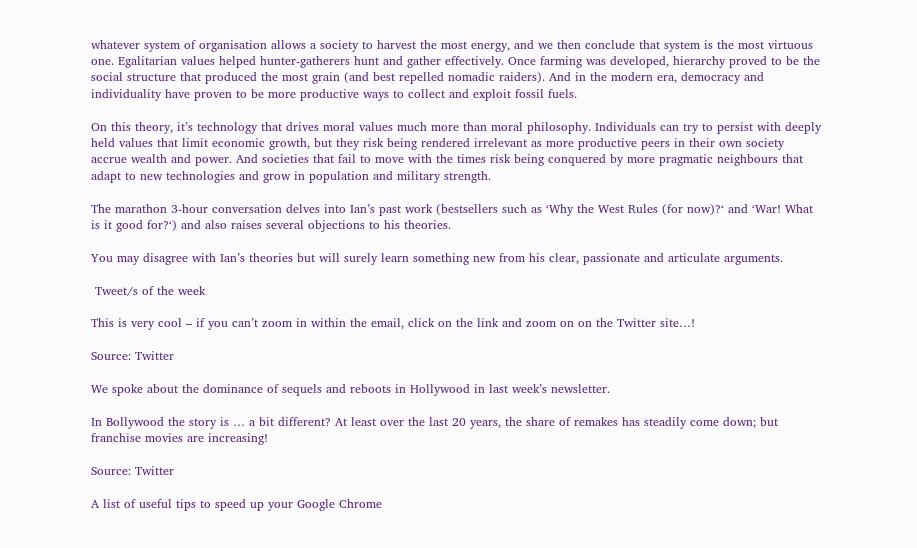whatever system of organisation allows a society to harvest the most energy, and we then conclude that system is the most virtuous one. Egalitarian values helped hunter-gatherers hunt and gather effectively. Once farming was developed, hierarchy proved to be the social structure that produced the most grain (and best repelled nomadic raiders). And in the modern era, democracy and individuality have proven to be more productive ways to collect and exploit fossil fuels.

On this theory, it’s technology that drives moral values much more than moral philosophy. Individuals can try to persist with deeply held values that limit economic growth, but they risk being rendered irrelevant as more productive peers in their own society accrue wealth and power. And societies that fail to move with the times risk being conquered by more pragmatic neighbours that adapt to new technologies and grow in population and military strength.

The marathon 3-hour conversation delves into Ian’s past work (bestsellers such as ‘Why the West Rules (for now)?‘ and ‘War! What is it good for?‘) and also raises several objections to his theories.

You may disagree with Ian’s theories but will surely learn something new from his clear, passionate and articulate arguments.

 Tweet/s of the week

This is very cool – if you can’t zoom in within the email, click on the link and zoom on on the Twitter site…!

Source: Twitter

We spoke about the dominance of sequels and reboots in Hollywood in last week’s newsletter.

In Bollywood the story is … a bit different? At least over the last 20 years, the share of remakes has steadily come down; but franchise movies are increasing!

Source: Twitter

A list of useful tips to speed up your Google Chrome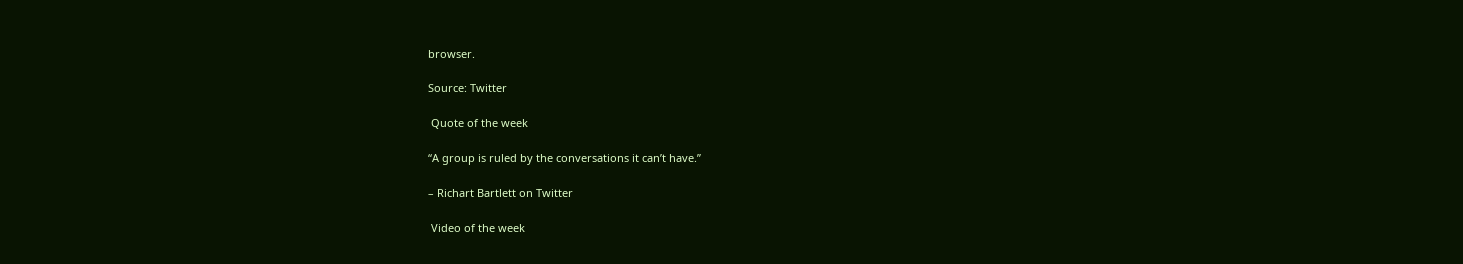browser.

Source: Twitter

 Quote of the week

“A group is ruled by the conversations it can’t have.”

– Richart Bartlett on Twitter

 Video of the week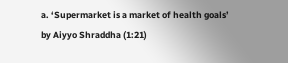a. ‘Supermarket is a market of health goals’ by Aiyyo Shraddha (1:21)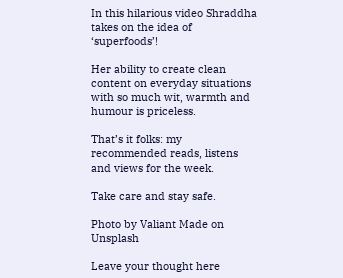In this hilarious video Shraddha takes on the idea of ‘superfoods’!

Her ability to create clean content on everyday situations with so much wit, warmth and humour is priceless.

That’s it folks: my recommended reads, listens and views for the week.

Take care and stay safe.

Photo by Valiant Made on Unsplash

Leave your thought here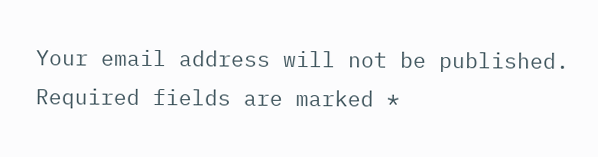Your email address will not be published. Required fields are marked *